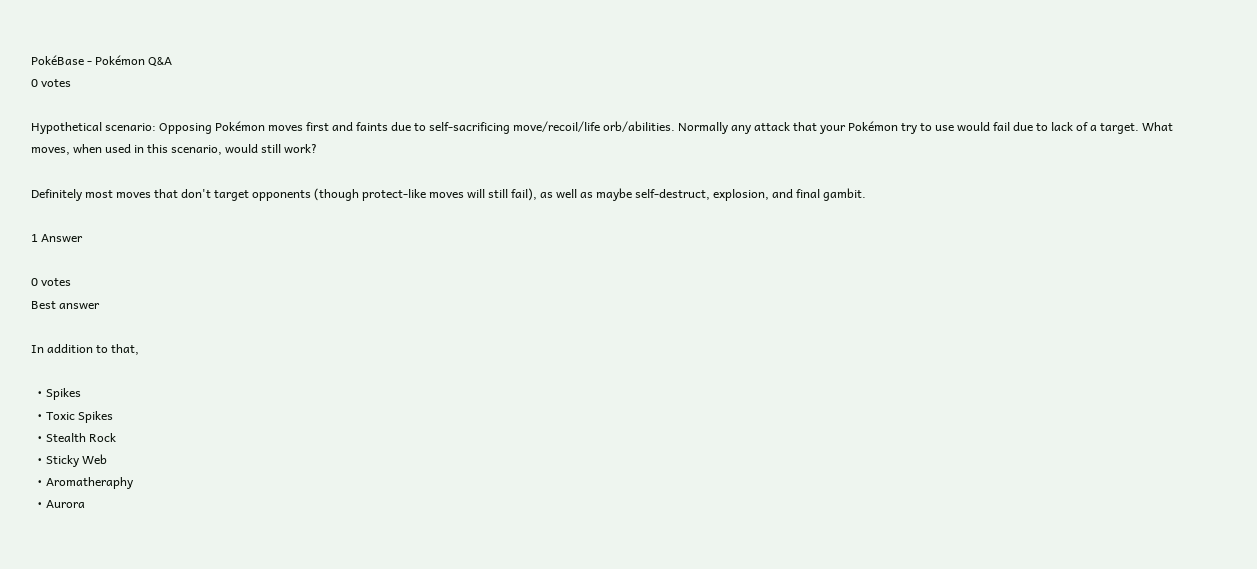PokéBase - Pokémon Q&A
0 votes

Hypothetical scenario: Opposing Pokémon moves first and faints due to self-sacrificing move/recoil/life orb/abilities. Normally any attack that your Pokémon try to use would fail due to lack of a target. What moves, when used in this scenario, would still work?

Definitely most moves that don't target opponents (though protect-like moves will still fail), as well as maybe self-destruct, explosion, and final gambit.

1 Answer

0 votes
Best answer

In addition to that,

  • Spikes
  • Toxic Spikes
  • Stealth Rock
  • Sticky Web
  • Aromatheraphy
  • Aurora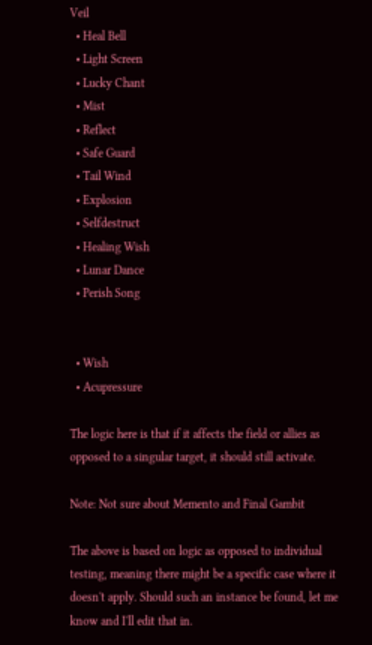Veil
  • Heal Bell
  • Light Screen
  • Lucky Chant
  • Mist
  • Reflect
  • Safe Guard
  • Tail Wind
  • Explosion
  • Selfdestruct
  • Healing Wish
  • Lunar Dance
  • Perish Song


  • Wish
  • Acupressure

The logic here is that if it affects the field or allies as opposed to a singular target, it should still activate.

Note: Not sure about Memento and Final Gambit

The above is based on logic as opposed to individual testing, meaning there might be a specific case where it doesn't apply. Should such an instance be found, let me know and I'll edit that in.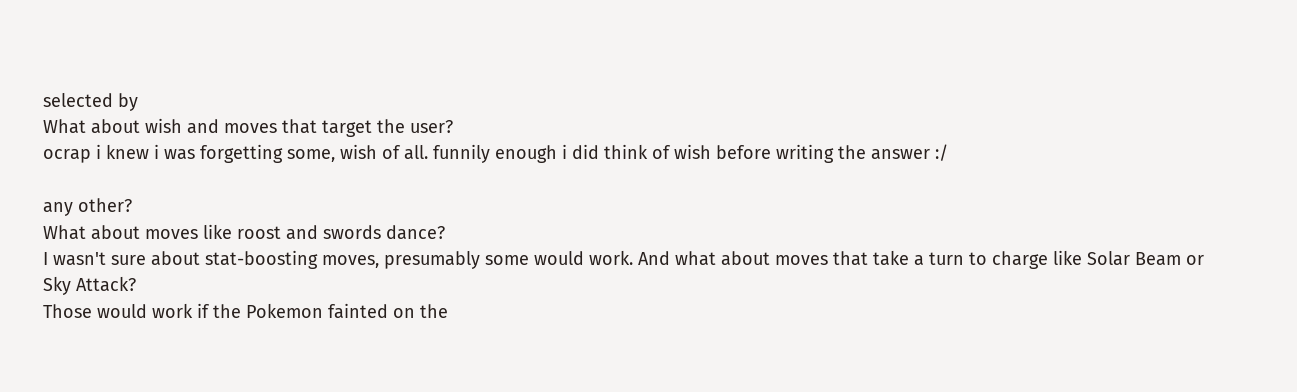selected by
What about wish and moves that target the user?
ocrap i knew i was forgetting some, wish of all. funnily enough i did think of wish before writing the answer :/

any other?
What about moves like roost and swords dance?
I wasn't sure about stat-boosting moves, presumably some would work. And what about moves that take a turn to charge like Solar Beam or Sky Attack?
Those would work if the Pokemon fainted on the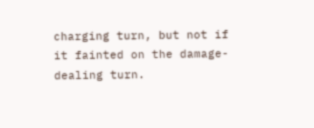charging turn, but not if it fainted on the damage-dealing turn.